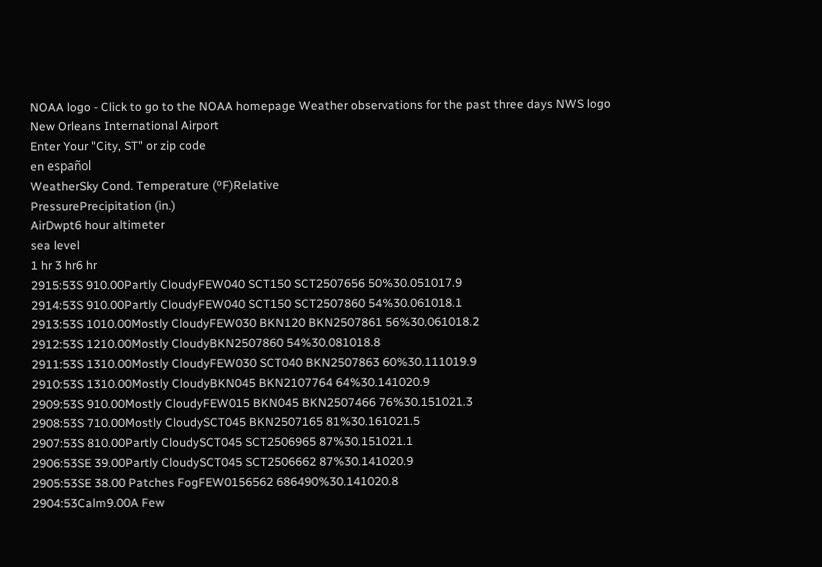NOAA logo - Click to go to the NOAA homepage Weather observations for the past three days NWS logo
New Orleans International Airport
Enter Your "City, ST" or zip code
en español
WeatherSky Cond. Temperature (ºF)Relative
PressurePrecipitation (in.)
AirDwpt6 hour altimeter
sea level
1 hr 3 hr6 hr
2915:53S 910.00Partly CloudyFEW040 SCT150 SCT2507656 50%30.051017.9
2914:53S 910.00Partly CloudyFEW040 SCT150 SCT2507860 54%30.061018.1
2913:53S 1010.00Mostly CloudyFEW030 BKN120 BKN2507861 56%30.061018.2
2912:53S 1210.00Mostly CloudyBKN2507860 54%30.081018.8
2911:53S 1310.00Mostly CloudyFEW030 SCT040 BKN2507863 60%30.111019.9
2910:53S 1310.00Mostly CloudyBKN045 BKN2107764 64%30.141020.9
2909:53S 910.00Mostly CloudyFEW015 BKN045 BKN2507466 76%30.151021.3
2908:53S 710.00Mostly CloudySCT045 BKN2507165 81%30.161021.5
2907:53S 810.00Partly CloudySCT045 SCT2506965 87%30.151021.1
2906:53SE 39.00Partly CloudySCT045 SCT2506662 87%30.141020.9
2905:53SE 38.00 Patches FogFEW0156562 686490%30.141020.8
2904:53Calm9.00A Few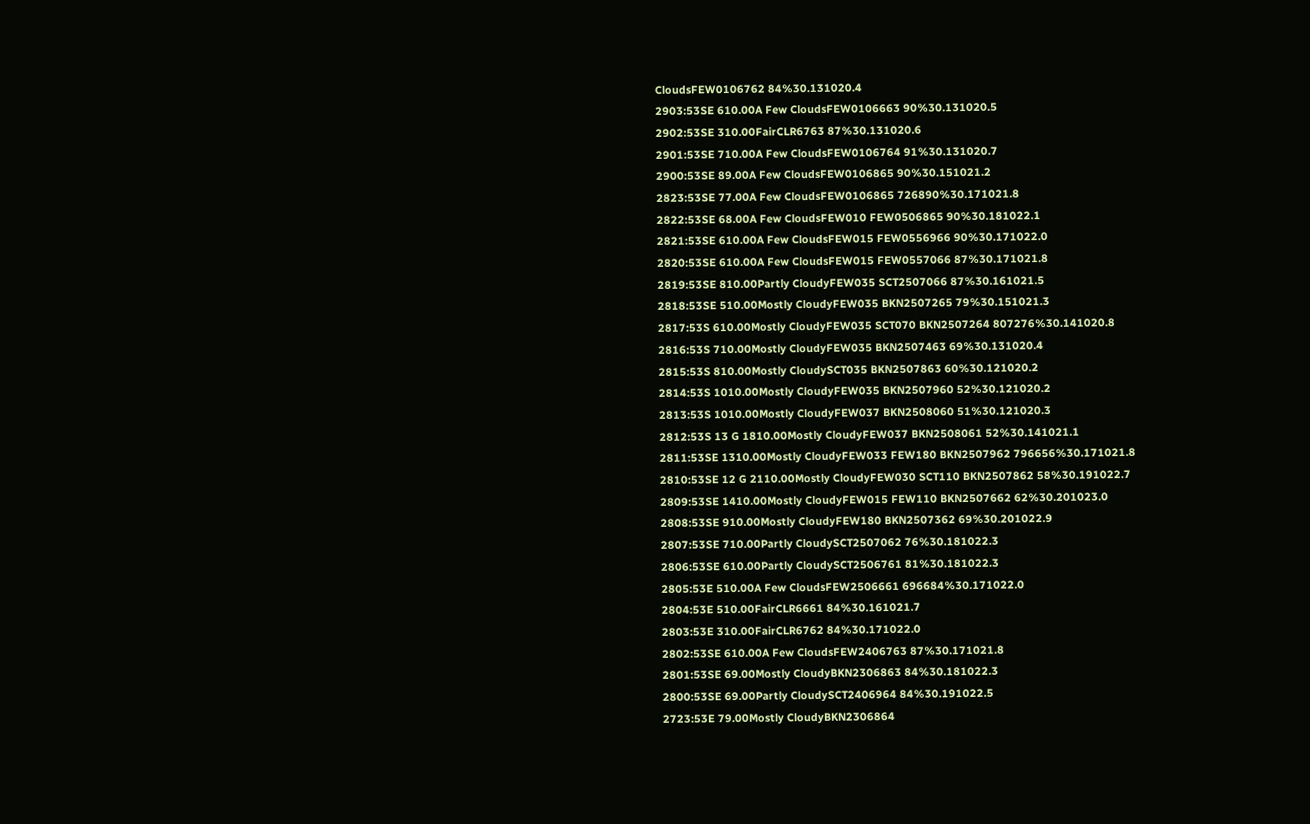CloudsFEW0106762 84%30.131020.4
2903:53SE 610.00A Few CloudsFEW0106663 90%30.131020.5
2902:53SE 310.00FairCLR6763 87%30.131020.6
2901:53SE 710.00A Few CloudsFEW0106764 91%30.131020.7
2900:53SE 89.00A Few CloudsFEW0106865 90%30.151021.2
2823:53SE 77.00A Few CloudsFEW0106865 726890%30.171021.8
2822:53SE 68.00A Few CloudsFEW010 FEW0506865 90%30.181022.1
2821:53SE 610.00A Few CloudsFEW015 FEW0556966 90%30.171022.0
2820:53SE 610.00A Few CloudsFEW015 FEW0557066 87%30.171021.8
2819:53SE 810.00Partly CloudyFEW035 SCT2507066 87%30.161021.5
2818:53SE 510.00Mostly CloudyFEW035 BKN2507265 79%30.151021.3
2817:53S 610.00Mostly CloudyFEW035 SCT070 BKN2507264 807276%30.141020.8
2816:53S 710.00Mostly CloudyFEW035 BKN2507463 69%30.131020.4
2815:53S 810.00Mostly CloudySCT035 BKN2507863 60%30.121020.2
2814:53S 1010.00Mostly CloudyFEW035 BKN2507960 52%30.121020.2
2813:53S 1010.00Mostly CloudyFEW037 BKN2508060 51%30.121020.3
2812:53S 13 G 1810.00Mostly CloudyFEW037 BKN2508061 52%30.141021.1
2811:53SE 1310.00Mostly CloudyFEW033 FEW180 BKN2507962 796656%30.171021.8
2810:53SE 12 G 2110.00Mostly CloudyFEW030 SCT110 BKN2507862 58%30.191022.7
2809:53SE 1410.00Mostly CloudyFEW015 FEW110 BKN2507662 62%30.201023.0
2808:53SE 910.00Mostly CloudyFEW180 BKN2507362 69%30.201022.9
2807:53SE 710.00Partly CloudySCT2507062 76%30.181022.3
2806:53SE 610.00Partly CloudySCT2506761 81%30.181022.3
2805:53E 510.00A Few CloudsFEW2506661 696684%30.171022.0
2804:53E 510.00FairCLR6661 84%30.161021.7
2803:53E 310.00FairCLR6762 84%30.171022.0
2802:53SE 610.00A Few CloudsFEW2406763 87%30.171021.8
2801:53SE 69.00Mostly CloudyBKN2306863 84%30.181022.3
2800:53SE 69.00Partly CloudySCT2406964 84%30.191022.5
2723:53E 79.00Mostly CloudyBKN2306864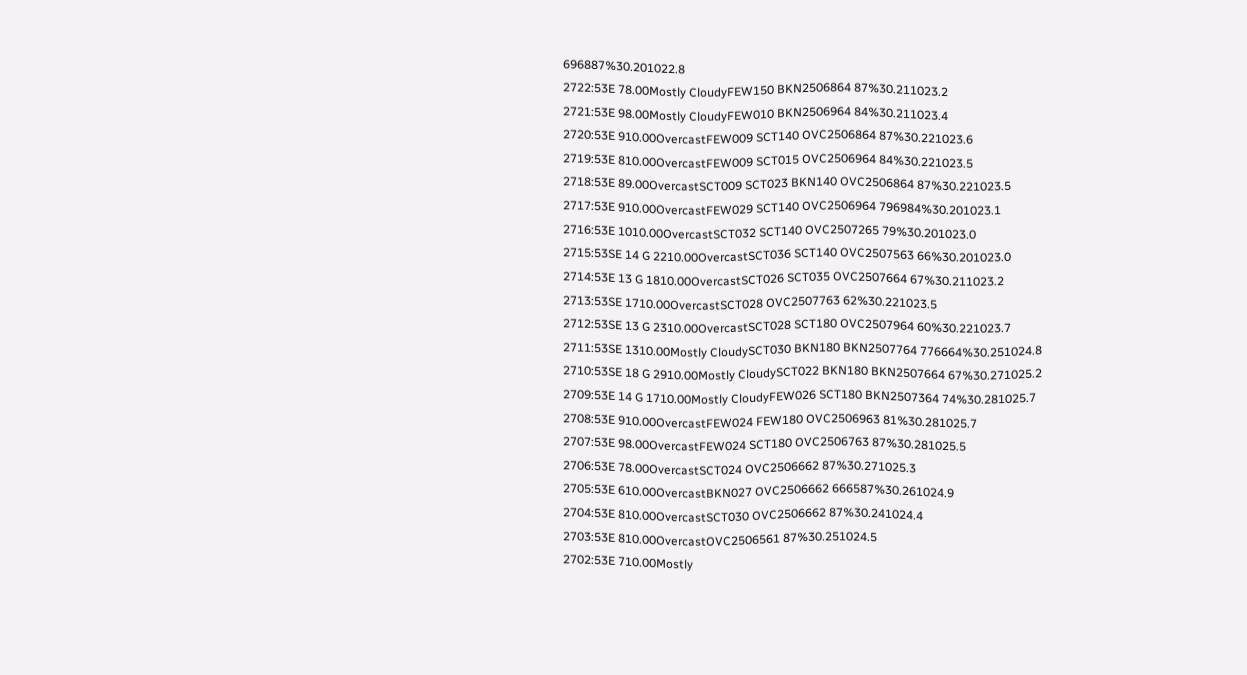696887%30.201022.8
2722:53E 78.00Mostly CloudyFEW150 BKN2506864 87%30.211023.2
2721:53E 98.00Mostly CloudyFEW010 BKN2506964 84%30.211023.4
2720:53E 910.00OvercastFEW009 SCT140 OVC2506864 87%30.221023.6
2719:53E 810.00OvercastFEW009 SCT015 OVC2506964 84%30.221023.5
2718:53E 89.00OvercastSCT009 SCT023 BKN140 OVC2506864 87%30.221023.5
2717:53E 910.00OvercastFEW029 SCT140 OVC2506964 796984%30.201023.1
2716:53E 1010.00OvercastSCT032 SCT140 OVC2507265 79%30.201023.0
2715:53SE 14 G 2210.00OvercastSCT036 SCT140 OVC2507563 66%30.201023.0
2714:53E 13 G 1810.00OvercastSCT026 SCT035 OVC2507664 67%30.211023.2
2713:53SE 1710.00OvercastSCT028 OVC2507763 62%30.221023.5
2712:53SE 13 G 2310.00OvercastSCT028 SCT180 OVC2507964 60%30.221023.7
2711:53SE 1310.00Mostly CloudySCT030 BKN180 BKN2507764 776664%30.251024.8
2710:53SE 18 G 2910.00Mostly CloudySCT022 BKN180 BKN2507664 67%30.271025.2
2709:53E 14 G 1710.00Mostly CloudyFEW026 SCT180 BKN2507364 74%30.281025.7
2708:53E 910.00OvercastFEW024 FEW180 OVC2506963 81%30.281025.7
2707:53E 98.00OvercastFEW024 SCT180 OVC2506763 87%30.281025.5
2706:53E 78.00OvercastSCT024 OVC2506662 87%30.271025.3
2705:53E 610.00OvercastBKN027 OVC2506662 666587%30.261024.9
2704:53E 810.00OvercastSCT030 OVC2506662 87%30.241024.4
2703:53E 810.00OvercastOVC2506561 87%30.251024.5
2702:53E 710.00Mostly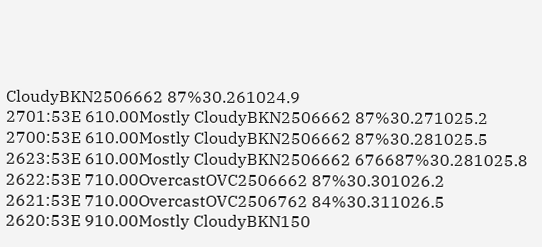CloudyBKN2506662 87%30.261024.9
2701:53E 610.00Mostly CloudyBKN2506662 87%30.271025.2
2700:53E 610.00Mostly CloudyBKN2506662 87%30.281025.5
2623:53E 610.00Mostly CloudyBKN2506662 676687%30.281025.8
2622:53E 710.00OvercastOVC2506662 87%30.301026.2
2621:53E 710.00OvercastOVC2506762 84%30.311026.5
2620:53E 910.00Mostly CloudyBKN150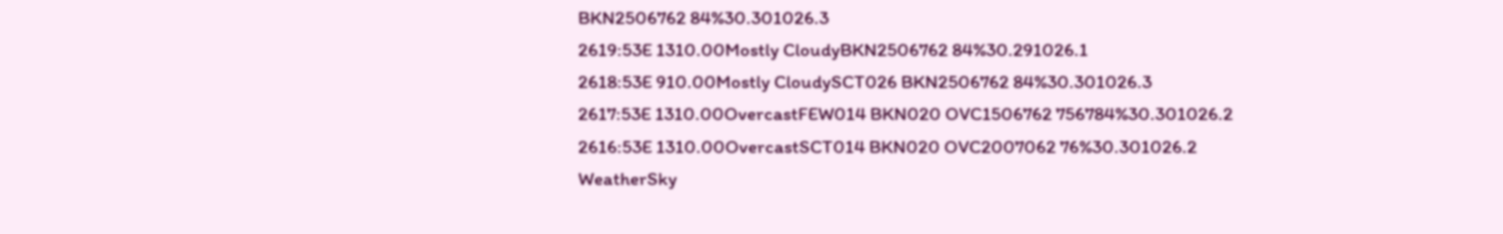BKN2506762 84%30.301026.3
2619:53E 1310.00Mostly CloudyBKN2506762 84%30.291026.1
2618:53E 910.00Mostly CloudySCT026 BKN2506762 84%30.301026.3
2617:53E 1310.00OvercastFEW014 BKN020 OVC1506762 756784%30.301026.2
2616:53E 1310.00OvercastSCT014 BKN020 OVC2007062 76%30.301026.2
WeatherSky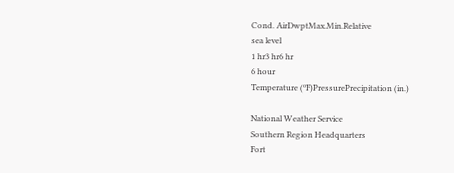Cond. AirDwptMax.Min.Relative
sea level
1 hr3 hr6 hr
6 hour
Temperature (ºF)PressurePrecipitation (in.)

National Weather Service
Southern Region Headquarters
Fort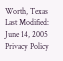Worth, Texas
Last Modified: June 14, 2005
Privacy Policy